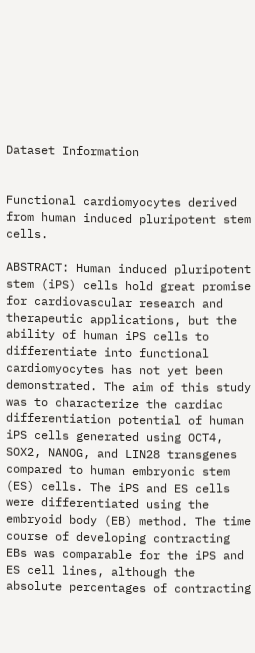Dataset Information


Functional cardiomyocytes derived from human induced pluripotent stem cells.

ABSTRACT: Human induced pluripotent stem (iPS) cells hold great promise for cardiovascular research and therapeutic applications, but the ability of human iPS cells to differentiate into functional cardiomyocytes has not yet been demonstrated. The aim of this study was to characterize the cardiac differentiation potential of human iPS cells generated using OCT4, SOX2, NANOG, and LIN28 transgenes compared to human embryonic stem (ES) cells. The iPS and ES cells were differentiated using the embryoid body (EB) method. The time course of developing contracting EBs was comparable for the iPS and ES cell lines, although the absolute percentages of contracting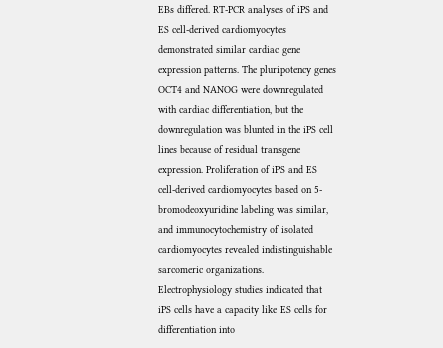EBs differed. RT-PCR analyses of iPS and ES cell-derived cardiomyocytes demonstrated similar cardiac gene expression patterns. The pluripotency genes OCT4 and NANOG were downregulated with cardiac differentiation, but the downregulation was blunted in the iPS cell lines because of residual transgene expression. Proliferation of iPS and ES cell-derived cardiomyocytes based on 5-bromodeoxyuridine labeling was similar, and immunocytochemistry of isolated cardiomyocytes revealed indistinguishable sarcomeric organizations. Electrophysiology studies indicated that iPS cells have a capacity like ES cells for differentiation into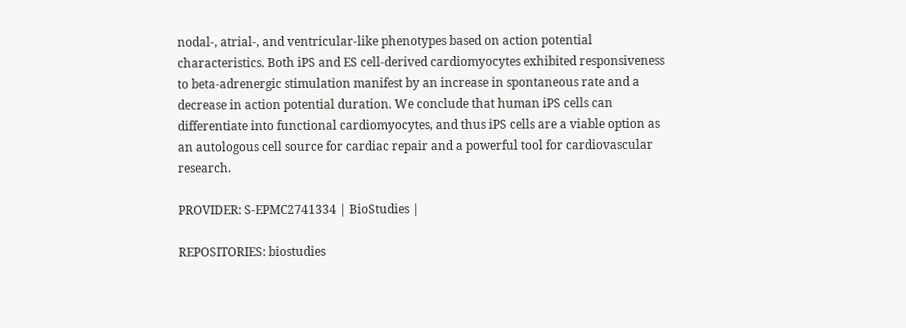nodal-, atrial-, and ventricular-like phenotypes based on action potential characteristics. Both iPS and ES cell-derived cardiomyocytes exhibited responsiveness to beta-adrenergic stimulation manifest by an increase in spontaneous rate and a decrease in action potential duration. We conclude that human iPS cells can differentiate into functional cardiomyocytes, and thus iPS cells are a viable option as an autologous cell source for cardiac repair and a powerful tool for cardiovascular research.

PROVIDER: S-EPMC2741334 | BioStudies |

REPOSITORIES: biostudies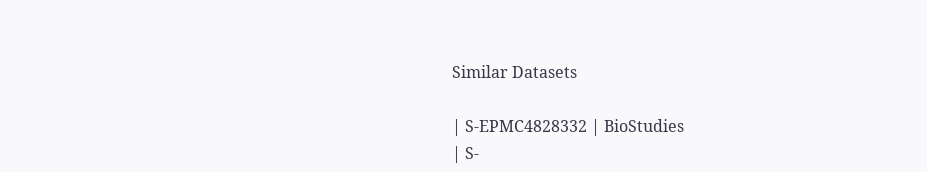Similar Datasets

| S-EPMC4828332 | BioStudies
| S-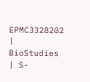EPMC3328202 | BioStudies
| S-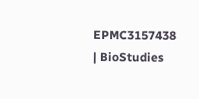EPMC3157438 | BioStudies